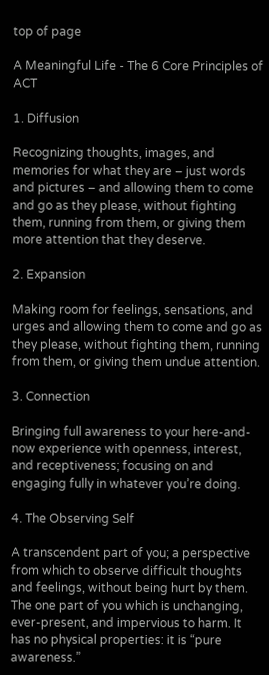top of page

A Meaningful Life - The 6 Core Principles of ACT

1. Diffusion

Recognizing thoughts, images, and memories for what they are – just words and pictures – and allowing them to come and go as they please, without fighting them, running from them, or giving them more attention that they deserve.

2. Expansion

Making room for feelings, sensations, and urges and allowing them to come and go as they please, without fighting them, running from them, or giving them undue attention.

3. Connection

Bringing full awareness to your here-and-now experience with openness, interest, and receptiveness; focusing on and engaging fully in whatever you’re doing.

4. The Observing Self

A transcendent part of you; a perspective from which to observe difficult thoughts and feelings, without being hurt by them. The one part of you which is unchanging, ever-present, and impervious to harm. It has no physical properties: it is “pure awareness.”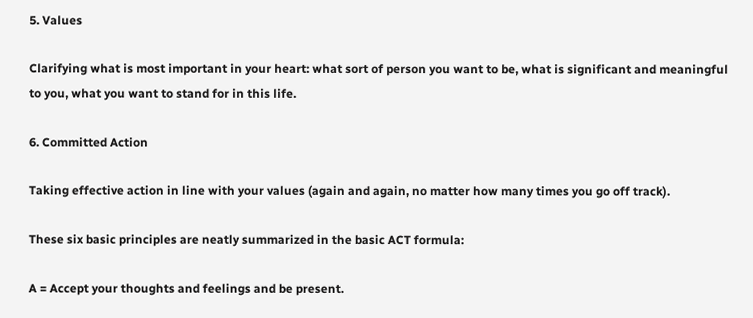5. Values

Clarifying what is most important in your heart: what sort of person you want to be, what is significant and meaningful to you, what you want to stand for in this life.

6. Committed Action

Taking effective action in line with your values (again and again, no matter how many times you go off track).

These six basic principles are neatly summarized in the basic ACT formula:

A = Accept your thoughts and feelings and be present.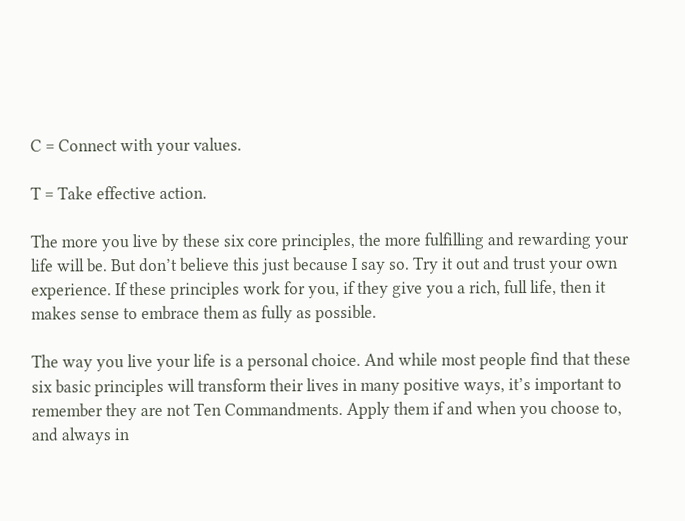C = Connect with your values.

T = Take effective action.

The more you live by these six core principles, the more fulfilling and rewarding your life will be. But don’t believe this just because I say so. Try it out and trust your own experience. If these principles work for you, if they give you a rich, full life, then it makes sense to embrace them as fully as possible.

The way you live your life is a personal choice. And while most people find that these six basic principles will transform their lives in many positive ways, it’s important to remember they are not Ten Commandments. Apply them if and when you choose to, and always in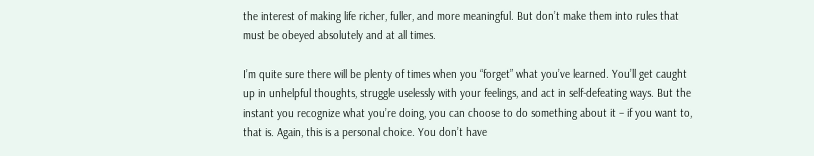the interest of making life richer, fuller, and more meaningful. But don’t make them into rules that must be obeyed absolutely and at all times.

I’m quite sure there will be plenty of times when you “forget” what you’ve learned. You’ll get caught up in unhelpful thoughts, struggle uselessly with your feelings, and act in self-defeating ways. But the instant you recognize what you’re doing, you can choose to do something about it – if you want to, that is. Again, this is a personal choice. You don’t have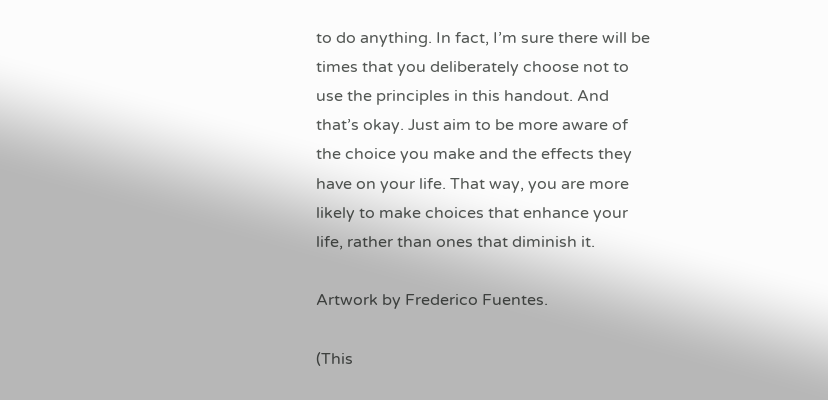to do anything. In fact, I’m sure there will be times that you deliberately choose not to use the principles in this handout. And that’s okay. Just aim to be more aware of the choice you make and the effects they have on your life. That way, you are more likely to make choices that enhance your life, rather than ones that diminish it.

Artwork by Frederico Fuentes.

(This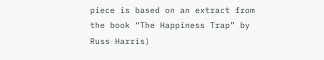piece is based on an extract from the book “The Happiness Trap” by Russ Harris)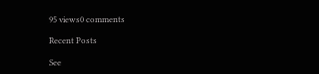95 views0 comments

Recent Posts

See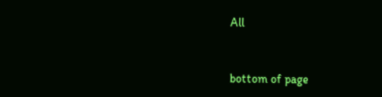All


bottom of page